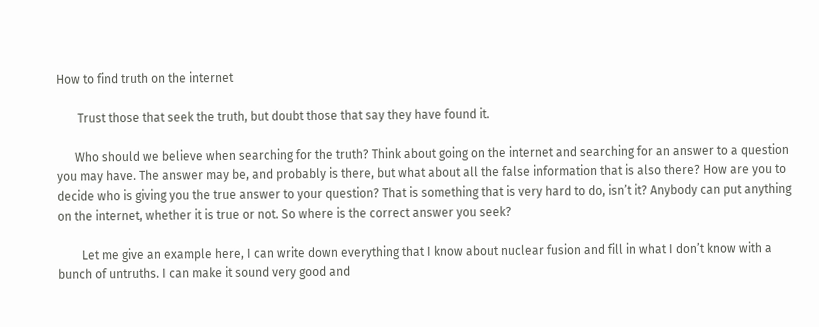How to find truth on the internet

       Trust those that seek the truth, but doubt those that say they have found it.

      Who should we believe when searching for the truth? Think about going on the internet and searching for an answer to a question you may have. The answer may be, and probably is there, but what about all the false information that is also there? How are you to decide who is giving you the true answer to your question? That is something that is very hard to do, isn’t it? Anybody can put anything on the internet, whether it is true or not. So where is the correct answer you seek?

        Let me give an example here, I can write down everything that I know about nuclear fusion and fill in what I don’t know with a bunch of untruths. I can make it sound very good and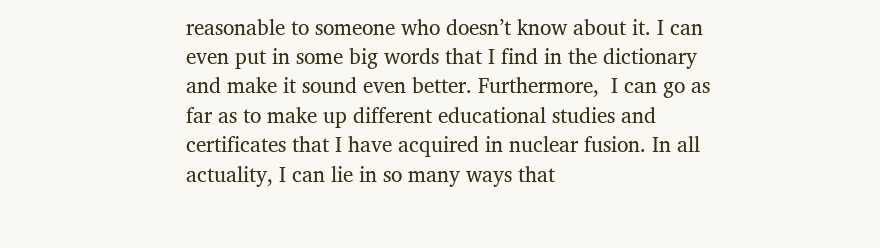reasonable to someone who doesn’t know about it. I can even put in some big words that I find in the dictionary and make it sound even better. Furthermore,  I can go as far as to make up different educational studies and certificates that I have acquired in nuclear fusion. In all actuality, I can lie in so many ways that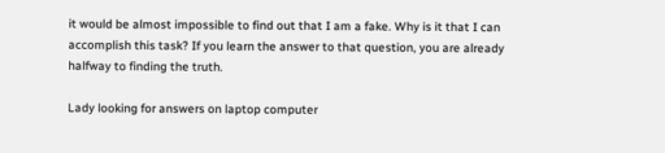it would be almost impossible to find out that I am a fake. Why is it that I can accomplish this task? If you learn the answer to that question, you are already halfway to finding the truth.

Lady looking for answers on laptop computer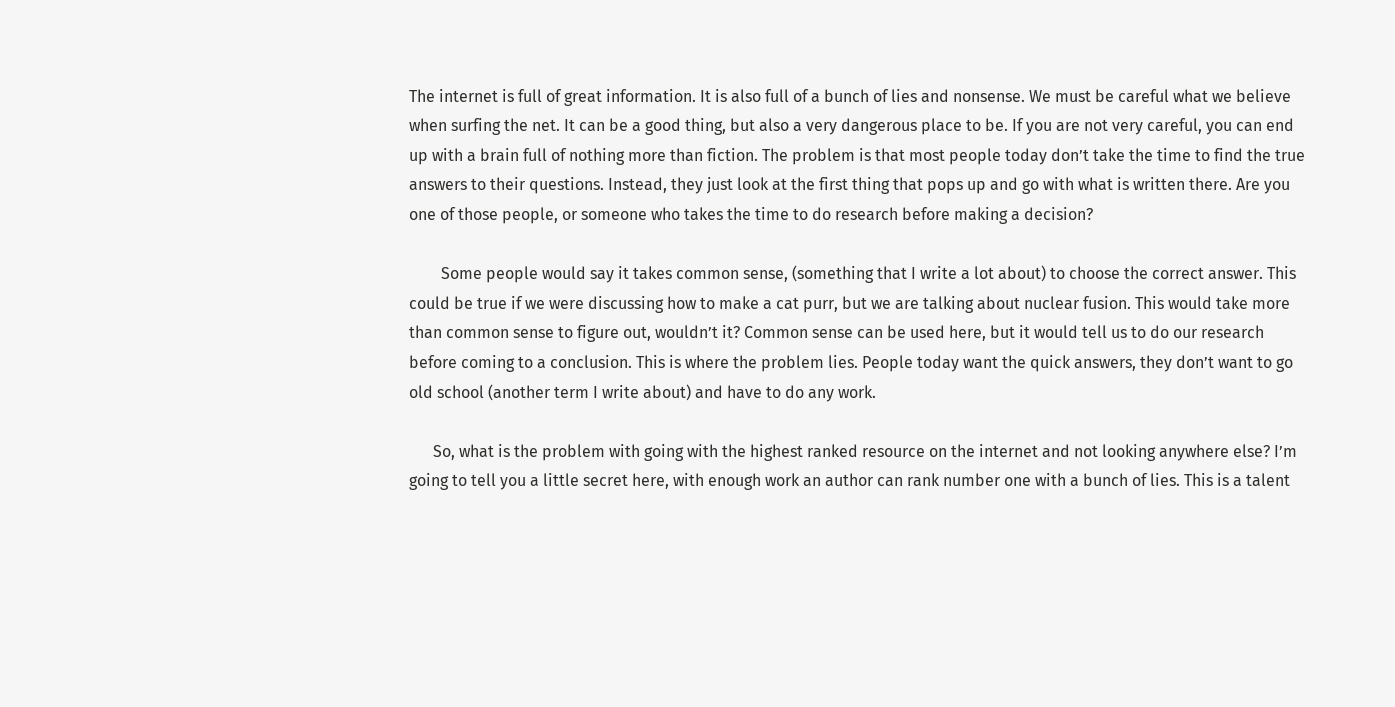The internet is full of great information. It is also full of a bunch of lies and nonsense. We must be careful what we believe when surfing the net. It can be a good thing, but also a very dangerous place to be. If you are not very careful, you can end up with a brain full of nothing more than fiction. The problem is that most people today don’t take the time to find the true answers to their questions. Instead, they just look at the first thing that pops up and go with what is written there. Are you one of those people, or someone who takes the time to do research before making a decision?

        Some people would say it takes common sense, (something that I write a lot about) to choose the correct answer. This could be true if we were discussing how to make a cat purr, but we are talking about nuclear fusion. This would take more than common sense to figure out, wouldn’t it? Common sense can be used here, but it would tell us to do our research before coming to a conclusion. This is where the problem lies. People today want the quick answers, they don’t want to go old school (another term I write about) and have to do any work.

      So, what is the problem with going with the highest ranked resource on the internet and not looking anywhere else? I’m going to tell you a little secret here, with enough work an author can rank number one with a bunch of lies. This is a talent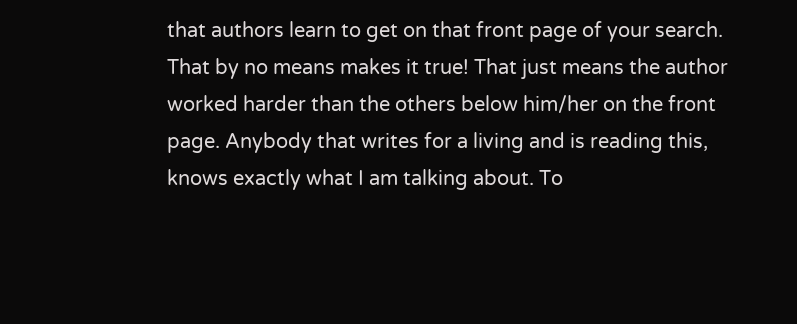that authors learn to get on that front page of your search. That by no means makes it true! That just means the author worked harder than the others below him/her on the front page. Anybody that writes for a living and is reading this, knows exactly what I am talking about. To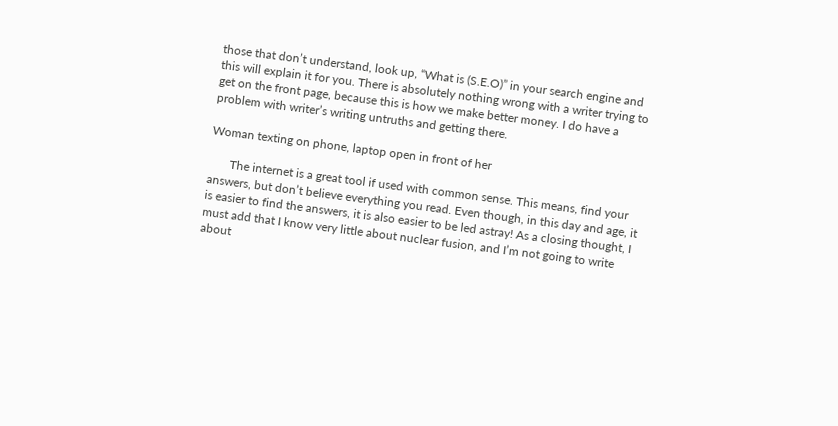those that don’t understand, look up, “What is (S.E.O)” in your search engine and this will explain it for you. There is absolutely nothing wrong with a writer trying to get on the front page, because this is how we make better money. I do have a problem with writer’s writing untruths and getting there.

Woman texting on phone, laptop open in front of her

       The internet is a great tool if used with common sense. This means, find your answers, but don’t believe everything you read. Even though, in this day and age, it is easier to find the answers, it is also easier to be led astray! As a closing thought, I must add that I know very little about nuclear fusion, and I’m not going to write about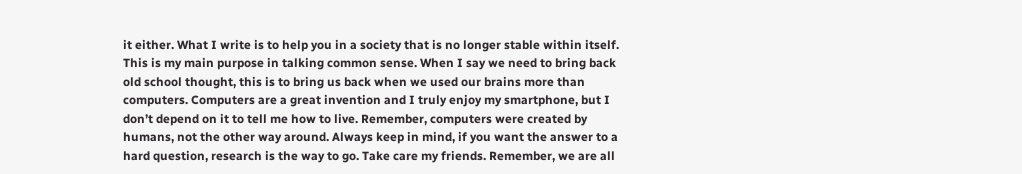it either. What I write is to help you in a society that is no longer stable within itself. This is my main purpose in talking common sense. When I say we need to bring back old school thought, this is to bring us back when we used our brains more than computers. Computers are a great invention and I truly enjoy my smartphone, but I don’t depend on it to tell me how to live. Remember, computers were created by humans, not the other way around. Always keep in mind, if you want the answer to a hard question, research is the way to go. Take care my friends. Remember, we are all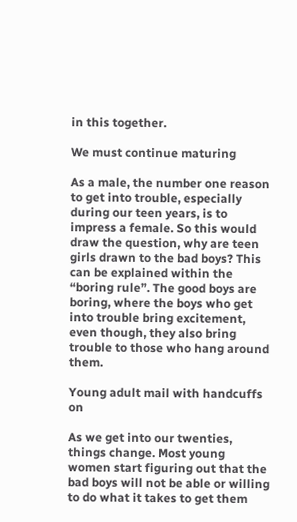in this together.

We must continue maturing

As a male, the number one reason to get into trouble, especially during our teen years, is to impress a female. So this would draw the question, why are teen girls drawn to the bad boys? This can be explained within the “boring rule”. The good boys are boring, where the boys who get into trouble bring excitement, even though, they also bring trouble to those who hang around them.

Young adult mail with handcuffs on

As we get into our twenties, things change. Most young women start figuring out that the bad boys will not be able or willing to do what it takes to get them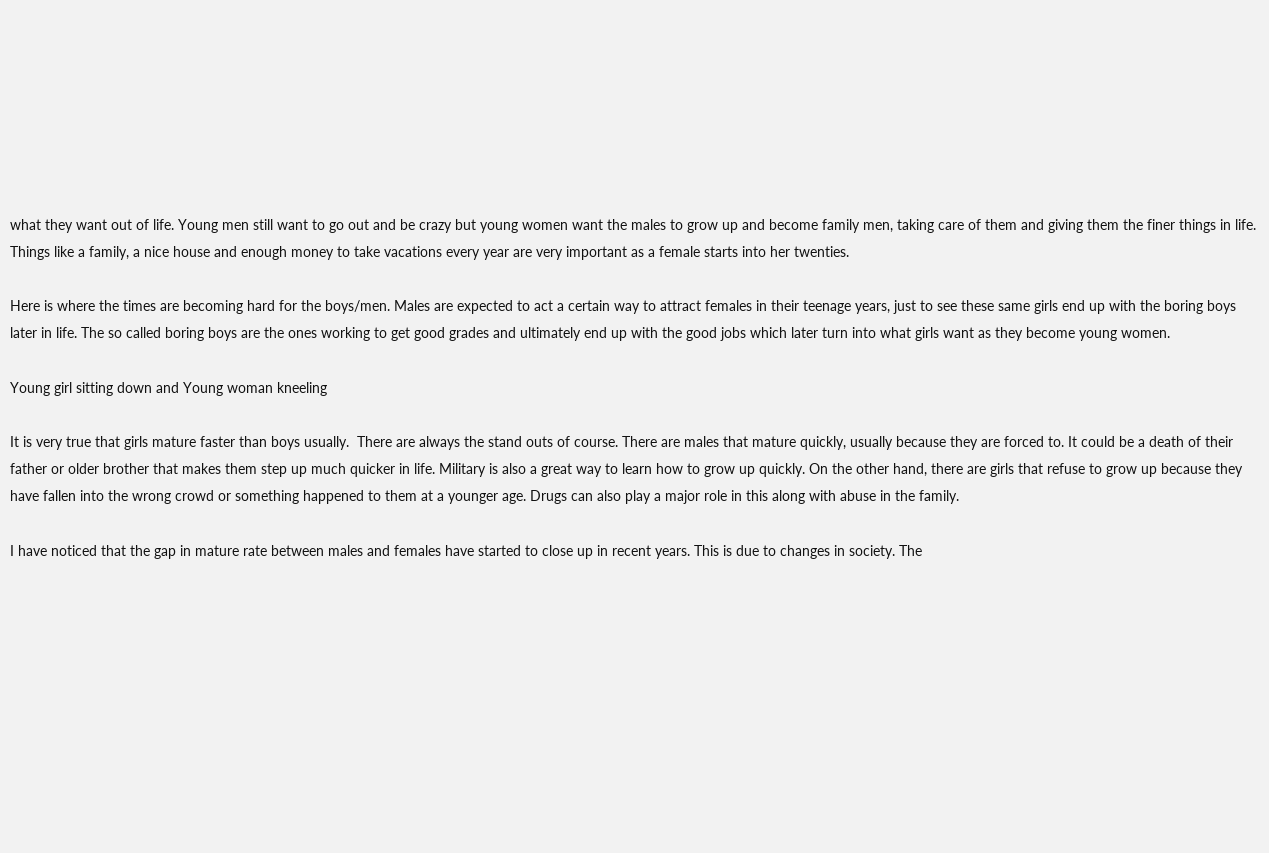what they want out of life. Young men still want to go out and be crazy but young women want the males to grow up and become family men, taking care of them and giving them the finer things in life. Things like a family, a nice house and enough money to take vacations every year are very important as a female starts into her twenties.

Here is where the times are becoming hard for the boys/men. Males are expected to act a certain way to attract females in their teenage years, just to see these same girls end up with the boring boys later in life. The so called boring boys are the ones working to get good grades and ultimately end up with the good jobs which later turn into what girls want as they become young women.

Young girl sitting down and Young woman kneeling

It is very true that girls mature faster than boys usually.  There are always the stand outs of course. There are males that mature quickly, usually because they are forced to. It could be a death of their father or older brother that makes them step up much quicker in life. Military is also a great way to learn how to grow up quickly. On the other hand, there are girls that refuse to grow up because they have fallen into the wrong crowd or something happened to them at a younger age. Drugs can also play a major role in this along with abuse in the family.

I have noticed that the gap in mature rate between males and females have started to close up in recent years. This is due to changes in society. The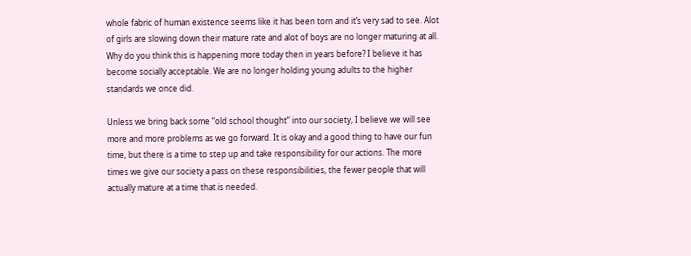whole fabric of human existence seems like it has been torn and it’s very sad to see. Alot of girls are slowing down their mature rate and alot of boys are no longer maturing at all. Why do you think this is happening more today then in years before? I believe it has become socially acceptable. We are no longer holding young adults to the higher standards we once did.

Unless we bring back some “old school thought” into our society, I believe we will see more and more problems as we go forward. It is okay and a good thing to have our fun time, but there is a time to step up and take responsibility for our actions. The more times we give our society a pass on these responsibilities, the fewer people that will actually mature at a time that is needed.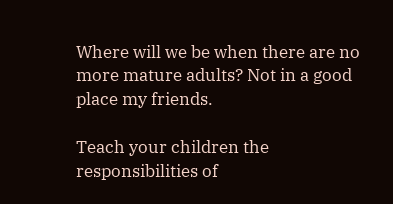Where will we be when there are no more mature adults? Not in a good place my friends.

Teach your children the responsibilities of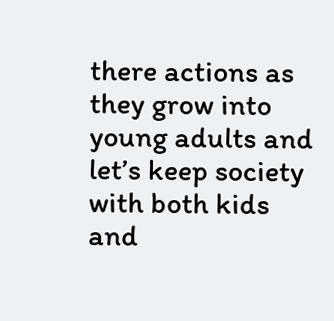there actions as they grow into young adults and let’s keep society with both kids and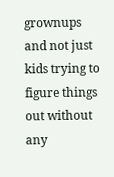grownups and not just kids trying to figure things out without any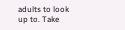adults to look up to. Take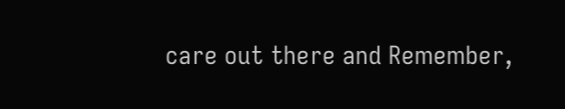care out there and Remember,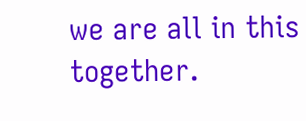we are all in this together.